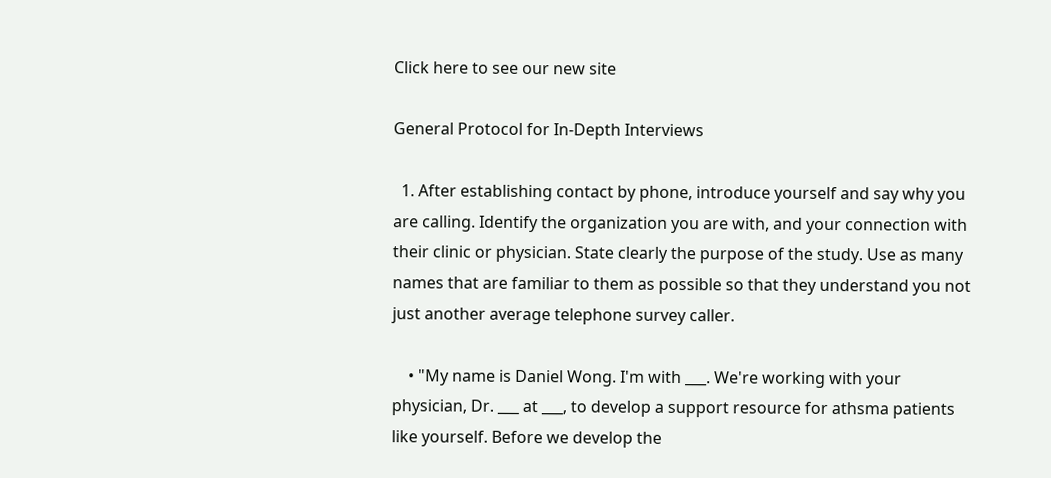Click here to see our new site

General Protocol for In-Depth Interviews

  1. After establishing contact by phone, introduce yourself and say why you are calling. Identify the organization you are with, and your connection with their clinic or physician. State clearly the purpose of the study. Use as many names that are familiar to them as possible so that they understand you not just another average telephone survey caller.

    • "My name is Daniel Wong. I'm with ___. We're working with your physician, Dr. ___ at ___, to develop a support resource for athsma patients like yourself. Before we develop the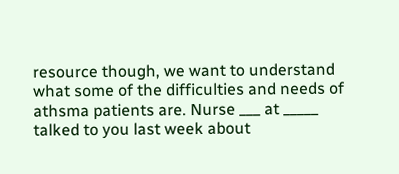resource though, we want to understand what some of the difficulties and needs of athsma patients are. Nurse ___ at _____ talked to you last week about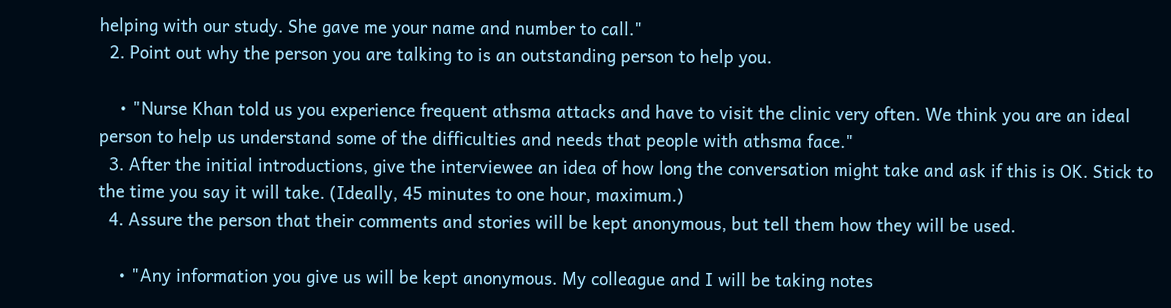helping with our study. She gave me your name and number to call."
  2. Point out why the person you are talking to is an outstanding person to help you.

    • "Nurse Khan told us you experience frequent athsma attacks and have to visit the clinic very often. We think you are an ideal person to help us understand some of the difficulties and needs that people with athsma face."
  3. After the initial introductions, give the interviewee an idea of how long the conversation might take and ask if this is OK. Stick to the time you say it will take. (Ideally, 45 minutes to one hour, maximum.)
  4. Assure the person that their comments and stories will be kept anonymous, but tell them how they will be used.

    • "Any information you give us will be kept anonymous. My colleague and I will be taking notes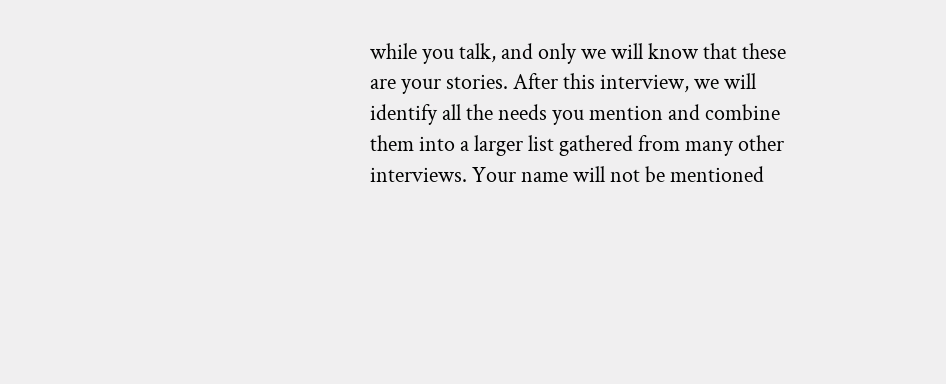while you talk, and only we will know that these are your stories. After this interview, we will identify all the needs you mention and combine them into a larger list gathered from many other interviews. Your name will not be mentioned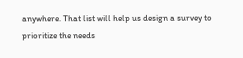anywhere. That list will help us design a survey to prioritize the needs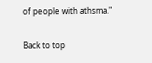of people with athsma."

Back to top